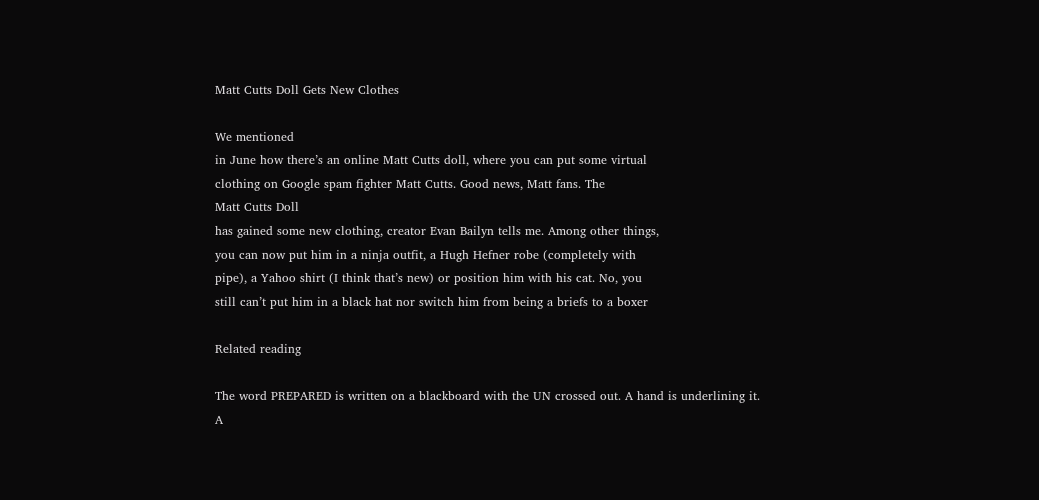Matt Cutts Doll Gets New Clothes

We mentioned
in June how there’s an online Matt Cutts doll, where you can put some virtual
clothing on Google spam fighter Matt Cutts. Good news, Matt fans. The
Matt Cutts Doll
has gained some new clothing, creator Evan Bailyn tells me. Among other things,
you can now put him in a ninja outfit, a Hugh Hefner robe (completely with
pipe), a Yahoo shirt (I think that’s new) or position him with his cat. No, you
still can’t put him in a black hat nor switch him from being a briefs to a boxer

Related reading

The word PREPARED is written on a blackboard with the UN crossed out. A hand is underlining it.
A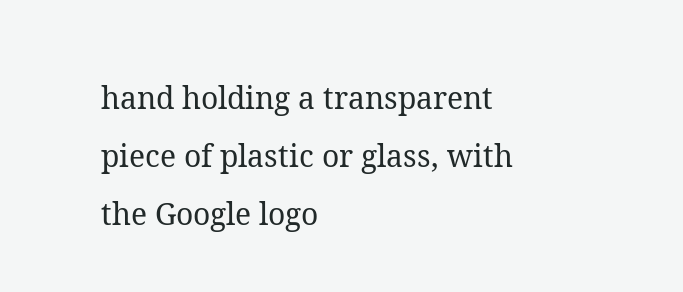hand holding a transparent piece of plastic or glass, with the Google logo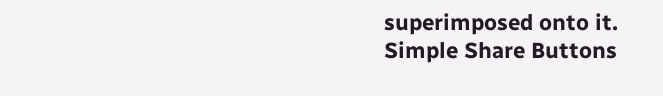superimposed onto it.
Simple Share Buttons